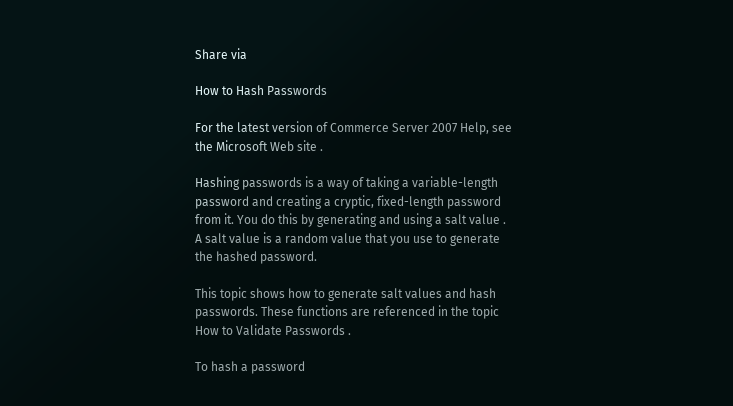Share via

How to Hash Passwords

For the latest version of Commerce Server 2007 Help, see the Microsoft Web site .

Hashing passwords is a way of taking a variable-length password and creating a cryptic, fixed-length password from it. You do this by generating and using a salt value . A salt value is a random value that you use to generate the hashed password.

This topic shows how to generate salt values and hash passwords. These functions are referenced in the topic How to Validate Passwords .

To hash a password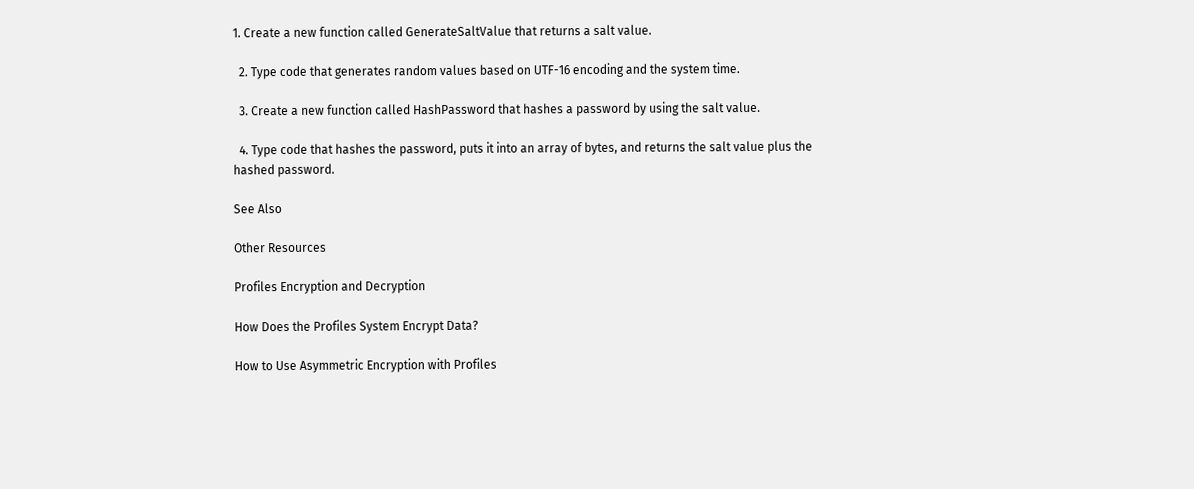1. Create a new function called GenerateSaltValue that returns a salt value.

  2. Type code that generates random values based on UTF-16 encoding and the system time.

  3. Create a new function called HashPassword that hashes a password by using the salt value.

  4. Type code that hashes the password, puts it into an array of bytes, and returns the salt value plus the hashed password.

See Also

Other Resources

Profiles Encryption and Decryption

How Does the Profiles System Encrypt Data?

How to Use Asymmetric Encryption with Profiles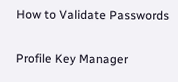How to Validate Passwords

Profile Key Manager